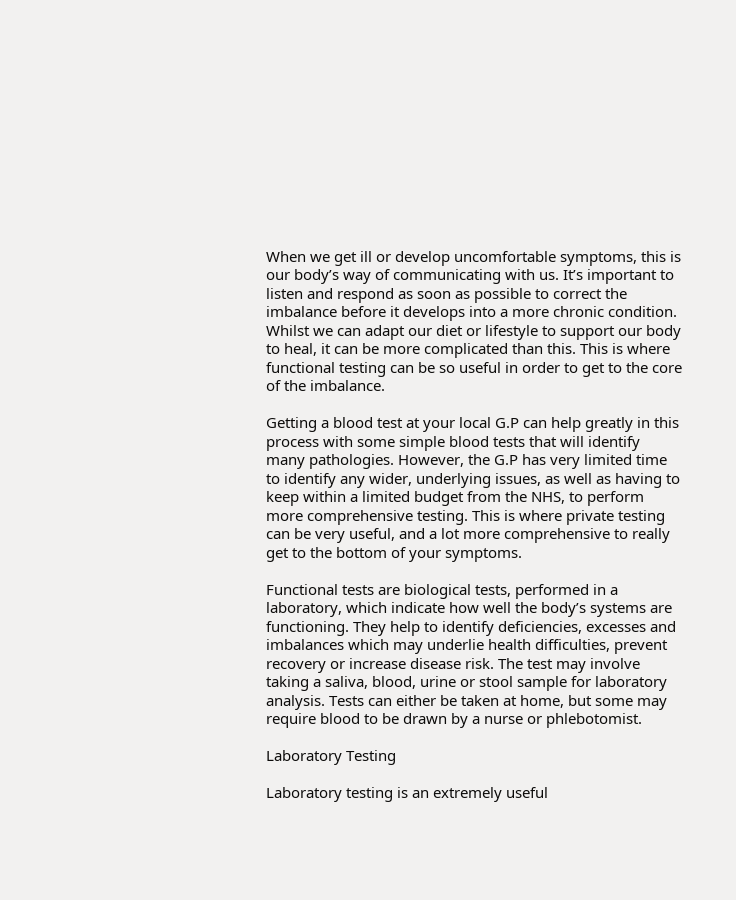When we get ill or develop uncomfortable symptoms, this is our body’s way of communicating with us. It’s important to listen and respond as soon as possible to correct the imbalance before it develops into a more chronic condition. Whilst we can adapt our diet or lifestyle to support our body to heal, it can be more complicated than this. This is where functional testing can be so useful in order to get to the core of the imbalance.

Getting a blood test at your local G.P can help greatly in this process with some simple blood tests that will identify many pathologies. However, the G.P has very limited time to identify any wider, underlying issues, as well as having to keep within a limited budget from the NHS, to perform more comprehensive testing. This is where private testing can be very useful, and a lot more comprehensive to really get to the bottom of your symptoms.

Functional tests are biological tests, performed in a laboratory, which indicate how well the body’s systems are functioning. They help to identify deficiencies, excesses and imbalances which may underlie health difficulties, prevent recovery or increase disease risk. The test may involve taking a saliva, blood, urine or stool sample for laboratory analysis. Tests can either be taken at home, but some may require blood to be drawn by a nurse or phlebotomist.

Laboratory Testing

Laboratory testing is an extremely useful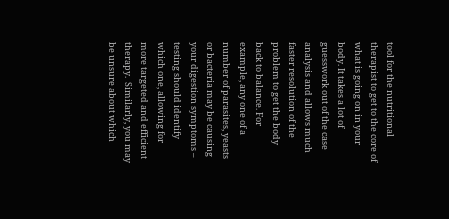tool for the nutritional therapist to get to the core of what is going on in your body. It takes a lot of guesswork out of the case analysis and allows much faster resolution of the problem to get the body back to balance. For example, any one of a number of parasites, yeasts or bacteria may be causing your digestion symptoms – testing should identify which one, allowing for more targeted and efficient therapy.  Similarly, you may be unsure about which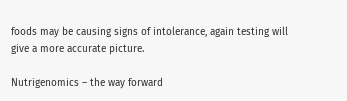foods may be causing signs of intolerance, again testing will give a more accurate picture.

Nutrigenomics – the way forward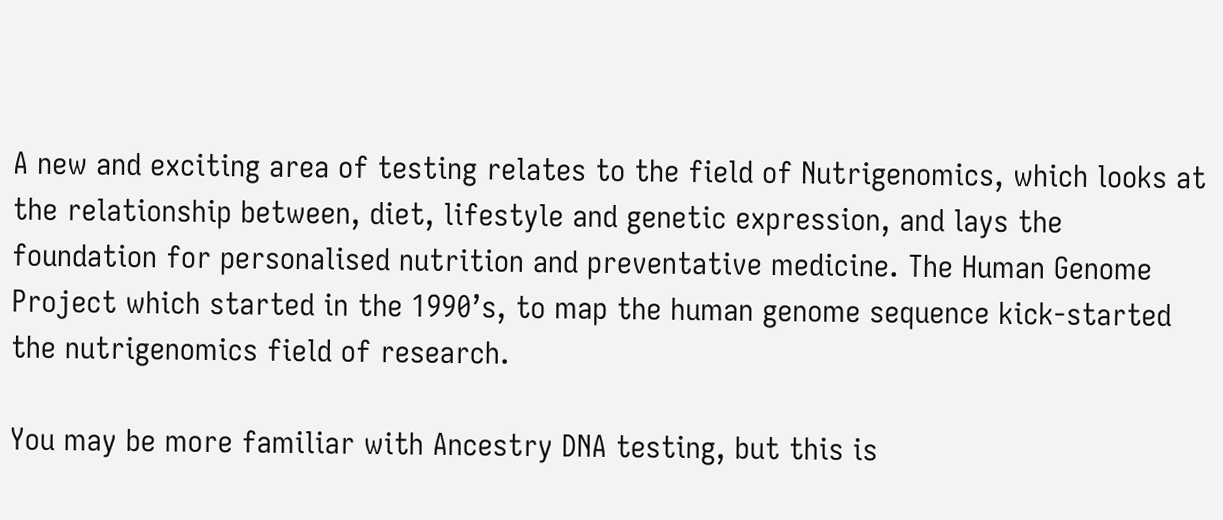A new and exciting area of testing relates to the field of Nutrigenomics, which looks at the relationship between, diet, lifestyle and genetic expression, and lays the foundation for personalised nutrition and preventative medicine. The Human Genome Project which started in the 1990’s, to map the human genome sequence kick-started the nutrigenomics field of research.

You may be more familiar with Ancestry DNA testing, but this is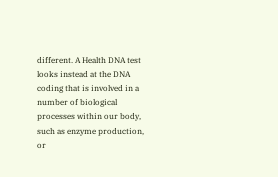different. A Health DNA test looks instead at the DNA coding that is involved in a number of biological processes within our body, such as enzyme production, or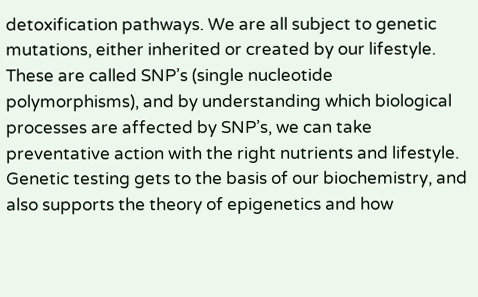detoxification pathways. We are all subject to genetic mutations, either inherited or created by our lifestyle. These are called SNP’s (single nucleotide polymorphisms), and by understanding which biological processes are affected by SNP’s, we can take preventative action with the right nutrients and lifestyle. Genetic testing gets to the basis of our biochemistry, and also supports the theory of epigenetics and how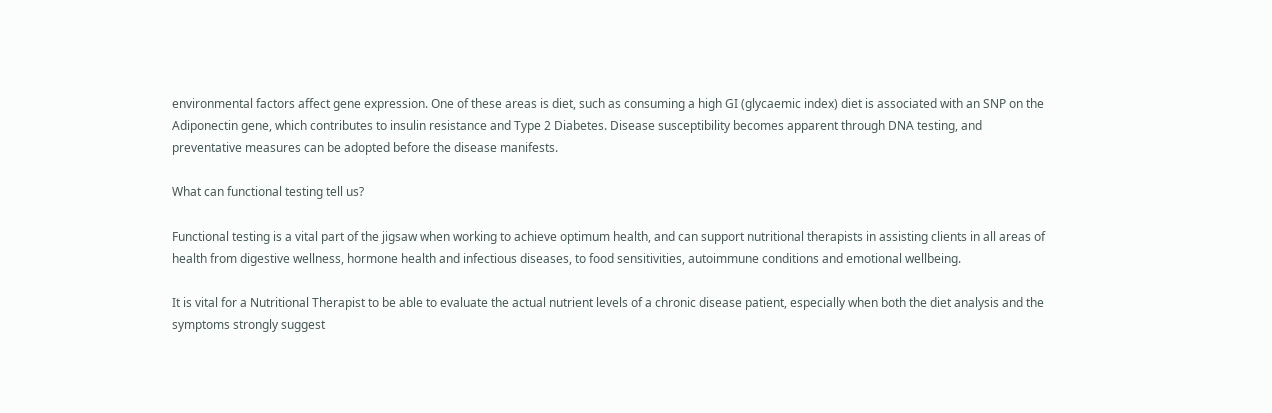environmental factors affect gene expression. One of these areas is diet, such as consuming a high GI (glycaemic index) diet is associated with an SNP on the Adiponectin gene, which contributes to insulin resistance and Type 2 Diabetes. Disease susceptibility becomes apparent through DNA testing, and preventative measures can be adopted before the disease manifests.

What can functional testing tell us?

Functional testing is a vital part of the jigsaw when working to achieve optimum health, and can support nutritional therapists in assisting clients in all areas of health from digestive wellness, hormone health and infectious diseases, to food sensitivities, autoimmune conditions and emotional wellbeing.

It is vital for a Nutritional Therapist to be able to evaluate the actual nutrient levels of a chronic disease patient, especially when both the diet analysis and the symptoms strongly suggest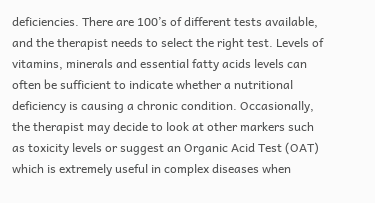deficiencies. There are 100’s of different tests available, and the therapist needs to select the right test. Levels of vitamins, minerals and essential fatty acids levels can often be sufficient to indicate whether a nutritional deficiency is causing a chronic condition. Occasionally, the therapist may decide to look at other markers such as toxicity levels or suggest an Organic Acid Test (OAT) which is extremely useful in complex diseases when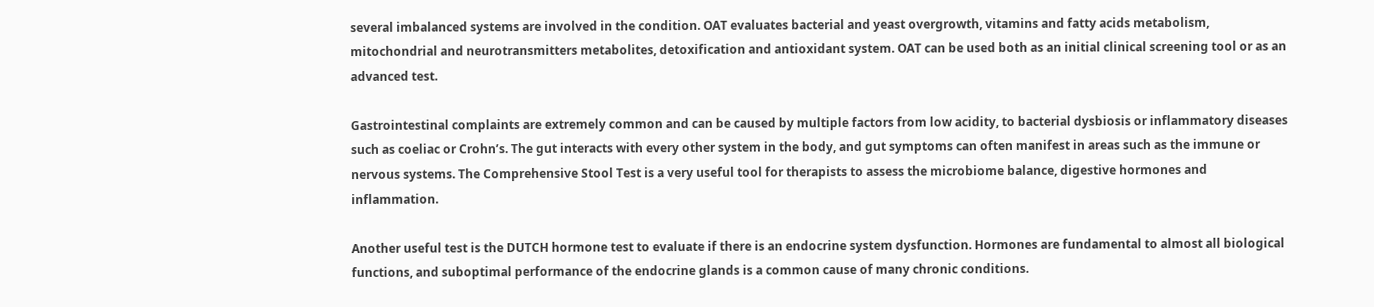several imbalanced systems are involved in the condition. OAT evaluates bacterial and yeast overgrowth, vitamins and fatty acids metabolism, mitochondrial and neurotransmitters metabolites, detoxification and antioxidant system. OAT can be used both as an initial clinical screening tool or as an advanced test.

Gastrointestinal complaints are extremely common and can be caused by multiple factors from low acidity, to bacterial dysbiosis or inflammatory diseases such as coeliac or Crohn’s. The gut interacts with every other system in the body, and gut symptoms can often manifest in areas such as the immune or nervous systems. The Comprehensive Stool Test is a very useful tool for therapists to assess the microbiome balance, digestive hormones and inflammation.

Another useful test is the DUTCH hormone test to evaluate if there is an endocrine system dysfunction. Hormones are fundamental to almost all biological functions, and suboptimal performance of the endocrine glands is a common cause of many chronic conditions.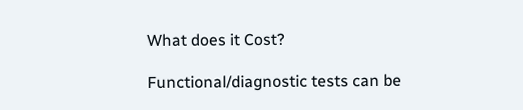What does it Cost?

Functional/diagnostic tests can be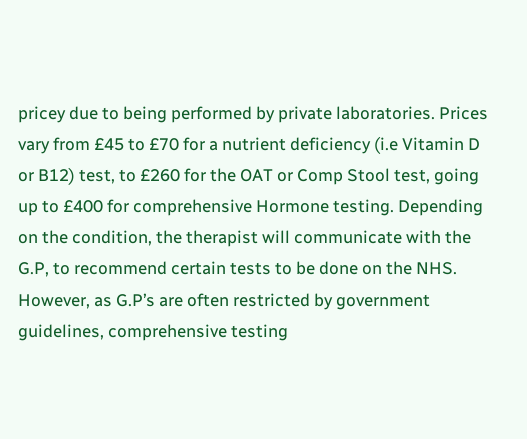pricey due to being performed by private laboratories. Prices vary from £45 to £70 for a nutrient deficiency (i.e Vitamin D or B12) test, to £260 for the OAT or Comp Stool test, going up to £400 for comprehensive Hormone testing. Depending on the condition, the therapist will communicate with the G.P, to recommend certain tests to be done on the NHS. However, as G.P’s are often restricted by government guidelines, comprehensive testing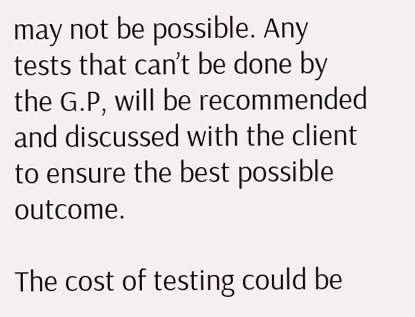may not be possible. Any tests that can’t be done by the G.P, will be recommended and discussed with the client to ensure the best possible outcome.

The cost of testing could be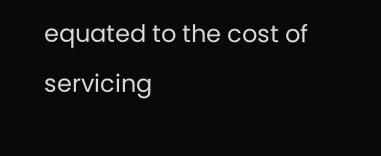equated to the cost of servicing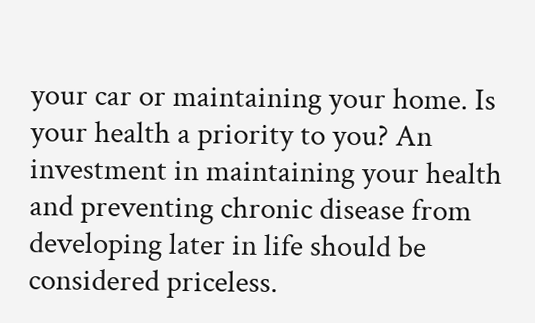your car or maintaining your home. Is your health a priority to you? An investment in maintaining your health and preventing chronic disease from developing later in life should be considered priceless.